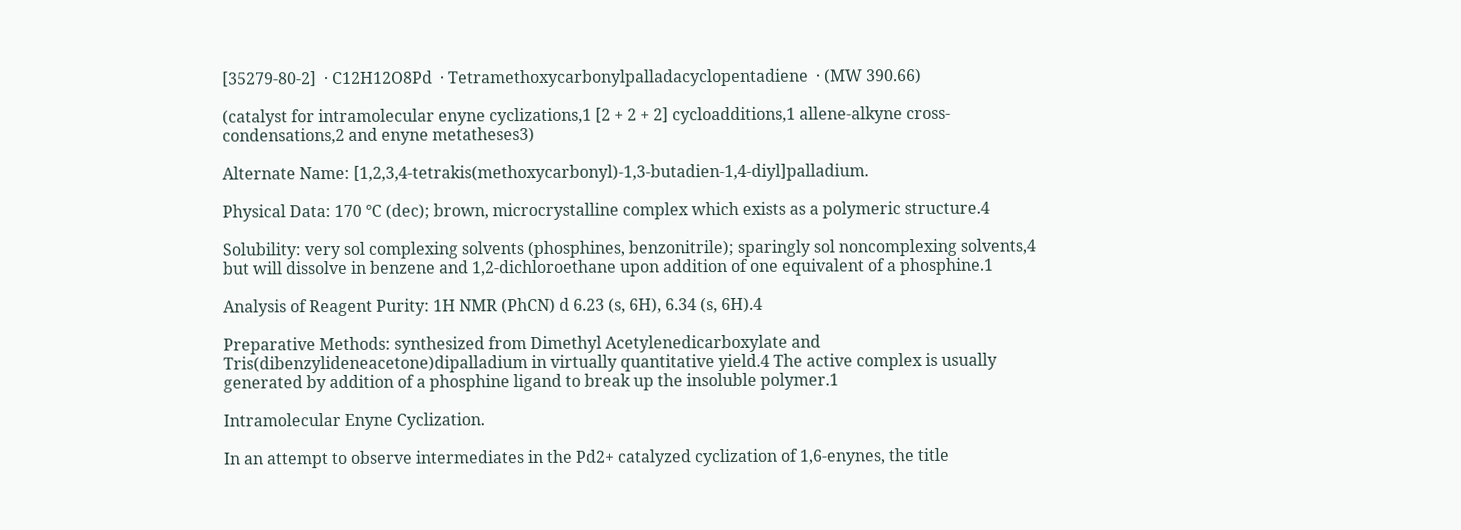[35279-80-2]  · C12H12O8Pd  · Tetramethoxycarbonylpalladacyclopentadiene  · (MW 390.66)

(catalyst for intramolecular enyne cyclizations,1 [2 + 2 + 2] cycloadditions,1 allene-alkyne cross-condensations,2 and enyne metatheses3)

Alternate Name: [1,2,3,4-tetrakis(methoxycarbonyl)-1,3-butadien-1,4-diyl]palladium.

Physical Data: 170 °C (dec); brown, microcrystalline complex which exists as a polymeric structure.4

Solubility: very sol complexing solvents (phosphines, benzonitrile); sparingly sol noncomplexing solvents,4 but will dissolve in benzene and 1,2-dichloroethane upon addition of one equivalent of a phosphine.1

Analysis of Reagent Purity: 1H NMR (PhCN) d 6.23 (s, 6H), 6.34 (s, 6H).4

Preparative Methods: synthesized from Dimethyl Acetylenedicarboxylate and Tris(dibenzylideneacetone)dipalladium in virtually quantitative yield.4 The active complex is usually generated by addition of a phosphine ligand to break up the insoluble polymer.1

Intramolecular Enyne Cyclization.

In an attempt to observe intermediates in the Pd2+ catalyzed cyclization of 1,6-enynes, the title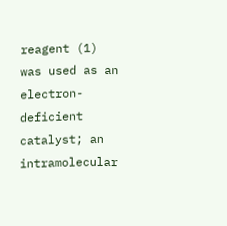reagent (1) was used as an electron-deficient catalyst; an intramolecular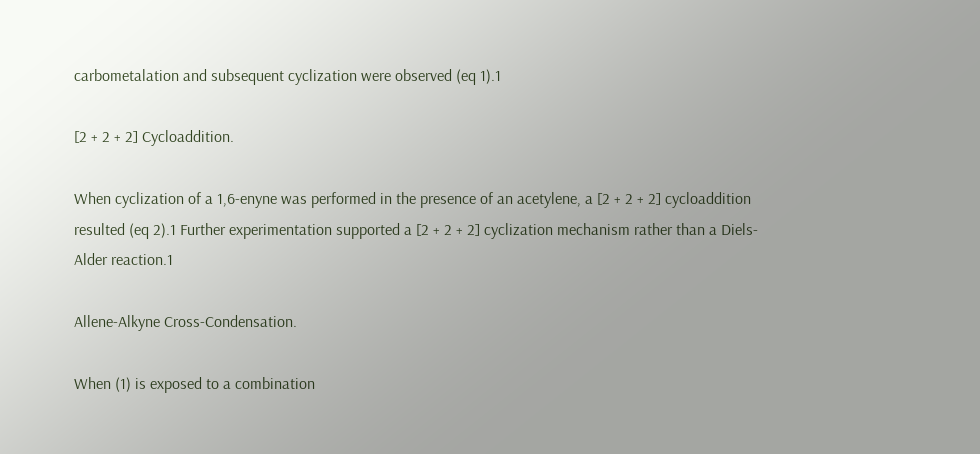carbometalation and subsequent cyclization were observed (eq 1).1

[2 + 2 + 2] Cycloaddition.

When cyclization of a 1,6-enyne was performed in the presence of an acetylene, a [2 + 2 + 2] cycloaddition resulted (eq 2).1 Further experimentation supported a [2 + 2 + 2] cyclization mechanism rather than a Diels-Alder reaction.1

Allene-Alkyne Cross-Condensation.

When (1) is exposed to a combination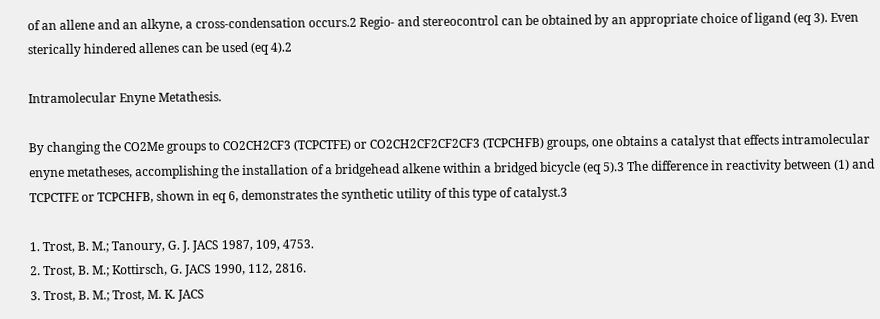of an allene and an alkyne, a cross-condensation occurs.2 Regio- and stereocontrol can be obtained by an appropriate choice of ligand (eq 3). Even sterically hindered allenes can be used (eq 4).2

Intramolecular Enyne Metathesis.

By changing the CO2Me groups to CO2CH2CF3 (TCPCTFE) or CO2CH2CF2CF2CF3 (TCPCHFB) groups, one obtains a catalyst that effects intramolecular enyne metatheses, accomplishing the installation of a bridgehead alkene within a bridged bicycle (eq 5).3 The difference in reactivity between (1) and TCPCTFE or TCPCHFB, shown in eq 6, demonstrates the synthetic utility of this type of catalyst.3

1. Trost, B. M.; Tanoury, G. J. JACS 1987, 109, 4753.
2. Trost, B. M.; Kottirsch, G. JACS 1990, 112, 2816.
3. Trost, B. M.; Trost, M. K. JACS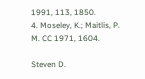1991, 113, 1850.
4. Moseley, K.; Maitlis, P. M. CC 1971, 1604.

Steven D.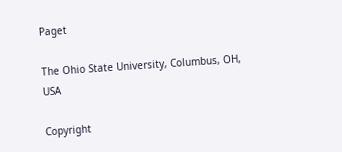Paget

The Ohio State University, Columbus, OH, USA

Copyright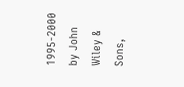1995-2000 by John Wiley & Sons,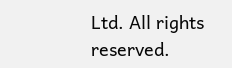Ltd. All rights reserved.